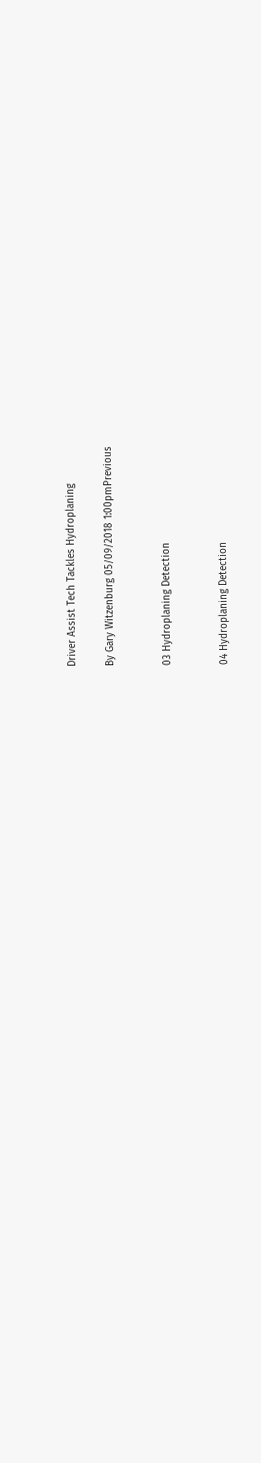Driver Assist Tech Tackles Hydroplaning

By Gary Witzenburg 05/09/2018 1:00pmPrevious


03 Hydroplaning Detection


04 Hydroplaning Detection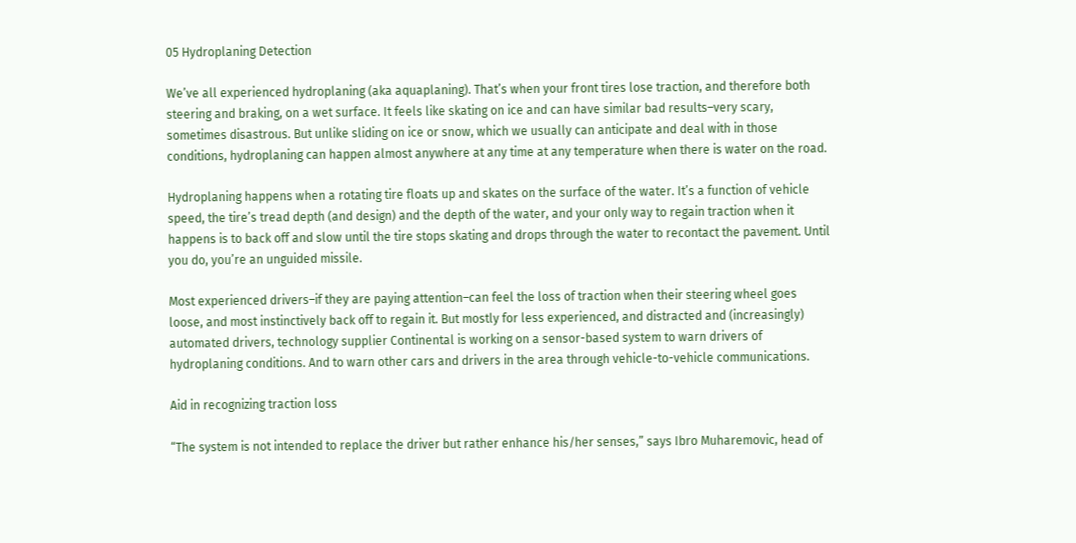05 Hydroplaning Detection

We’ve all experienced hydroplaning (aka aquaplaning). That’s when your front tires lose traction, and therefore both steering and braking, on a wet surface. It feels like skating on ice and can have similar bad results–very scary, sometimes disastrous. But unlike sliding on ice or snow, which we usually can anticipate and deal with in those conditions, hydroplaning can happen almost anywhere at any time at any temperature when there is water on the road.

Hydroplaning happens when a rotating tire floats up and skates on the surface of the water. It’s a function of vehicle speed, the tire’s tread depth (and design) and the depth of the water, and your only way to regain traction when it happens is to back off and slow until the tire stops skating and drops through the water to recontact the pavement. Until you do, you’re an unguided missile.

Most experienced drivers–if they are paying attention–can feel the loss of traction when their steering wheel goes loose, and most instinctively back off to regain it. But mostly for less experienced, and distracted and (increasingly) automated drivers, technology supplier Continental is working on a sensor-based system to warn drivers of hydroplaning conditions. And to warn other cars and drivers in the area through vehicle-to-vehicle communications.

Aid in recognizing traction loss

“The system is not intended to replace the driver but rather enhance his/her senses,” says Ibro Muharemovic, head of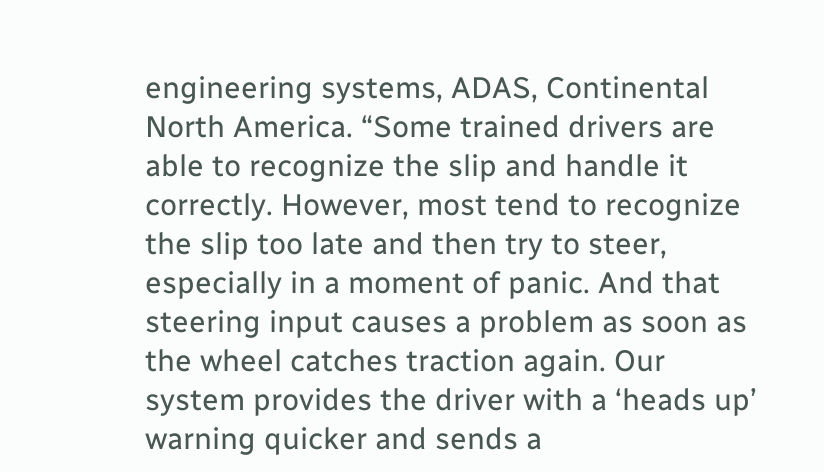engineering systems, ADAS, Continental North America. “Some trained drivers are able to recognize the slip and handle it correctly. However, most tend to recognize the slip too late and then try to steer, especially in a moment of panic. And that steering input causes a problem as soon as the wheel catches traction again. Our system provides the driver with a ‘heads up’ warning quicker and sends a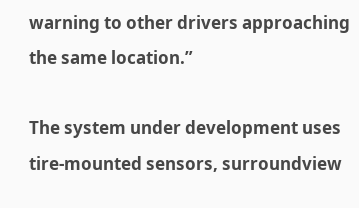warning to other drivers approaching the same location.”

The system under development uses tire-mounted sensors, surroundview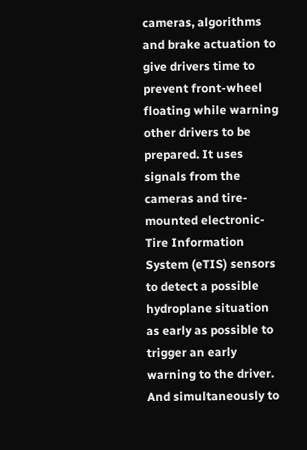cameras, algorithms and brake actuation to give drivers time to prevent front-wheel floating while warning other drivers to be prepared. It uses signals from the cameras and tire-mounted electronic-Tire Information System (eTIS) sensors to detect a possible hydroplane situation as early as possible to trigger an early warning to the driver. And simultaneously to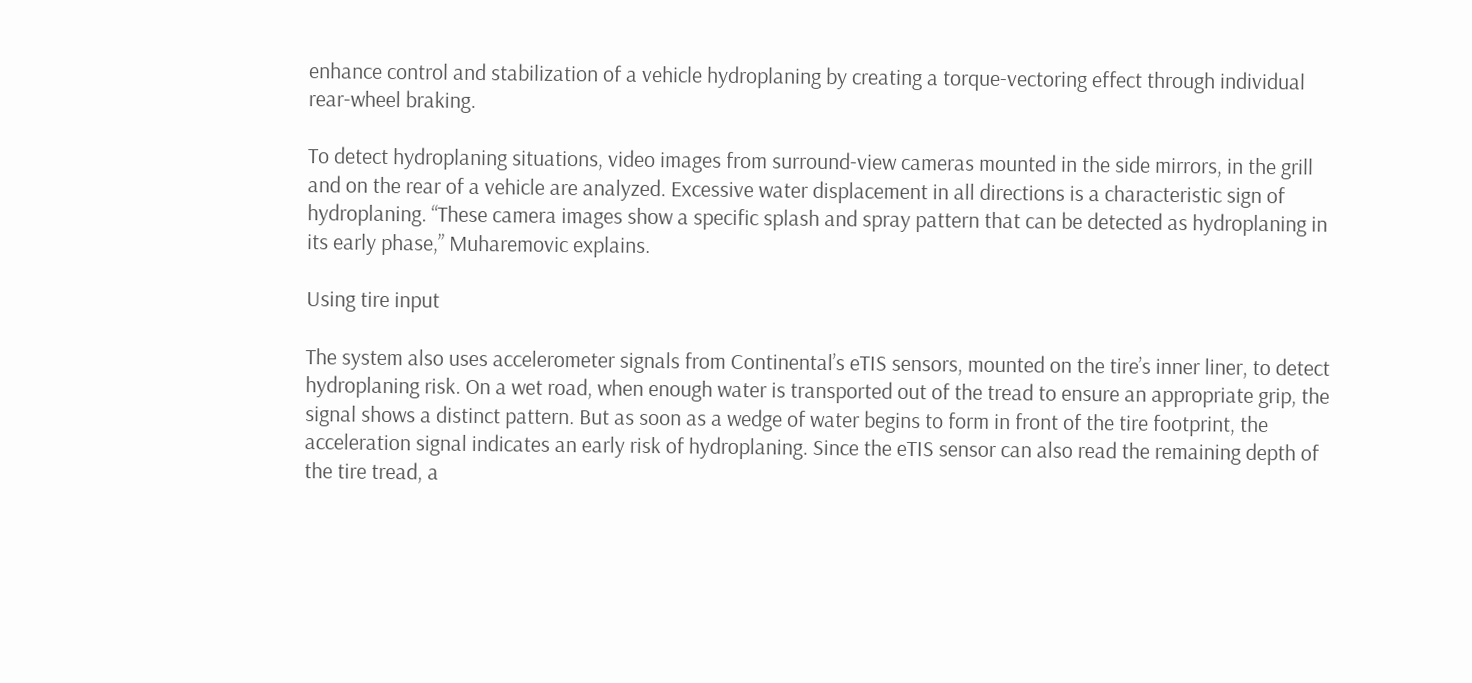enhance control and stabilization of a vehicle hydroplaning by creating a torque-vectoring effect through individual rear-wheel braking.

To detect hydroplaning situations, video images from surround-view cameras mounted in the side mirrors, in the grill and on the rear of a vehicle are analyzed. Excessive water displacement in all directions is a characteristic sign of hydroplaning. “These camera images show a specific splash and spray pattern that can be detected as hydroplaning in its early phase,” Muharemovic explains.

Using tire input

The system also uses accelerometer signals from Continental’s eTIS sensors, mounted on the tire’s inner liner, to detect hydroplaning risk. On a wet road, when enough water is transported out of the tread to ensure an appropriate grip, the signal shows a distinct pattern. But as soon as a wedge of water begins to form in front of the tire footprint, the acceleration signal indicates an early risk of hydroplaning. Since the eTIS sensor can also read the remaining depth of the tire tread, a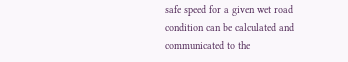safe speed for a given wet road condition can be calculated and communicated to the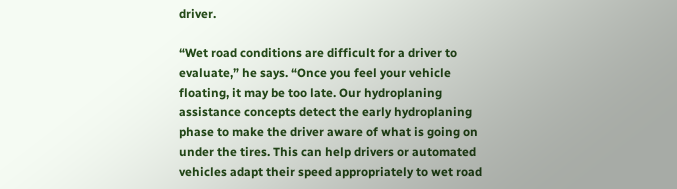driver.

“Wet road conditions are difficult for a driver to evaluate,” he says. “Once you feel your vehicle floating, it may be too late. Our hydroplaning assistance concepts detect the early hydroplaning phase to make the driver aware of what is going on under the tires. This can help drivers or automated vehicles adapt their speed appropriately to wet road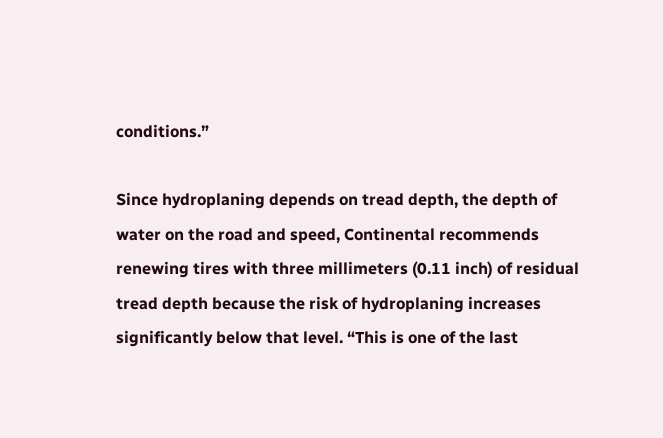conditions.”

Since hydroplaning depends on tread depth, the depth of water on the road and speed, Continental recommends renewing tires with three millimeters (0.11 inch) of residual tread depth because the risk of hydroplaning increases significantly below that level. “This is one of the last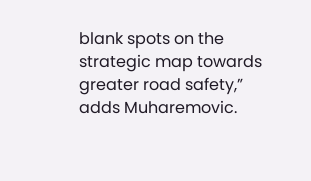blank spots on the strategic map towards greater road safety,” adds Muharemovic.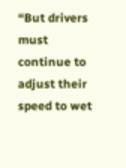“But drivers must continue to adjust their speed to wet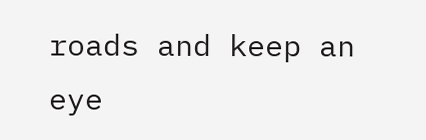roads and keep an eye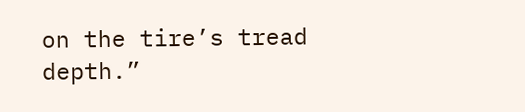on the tire’s tread depth.”